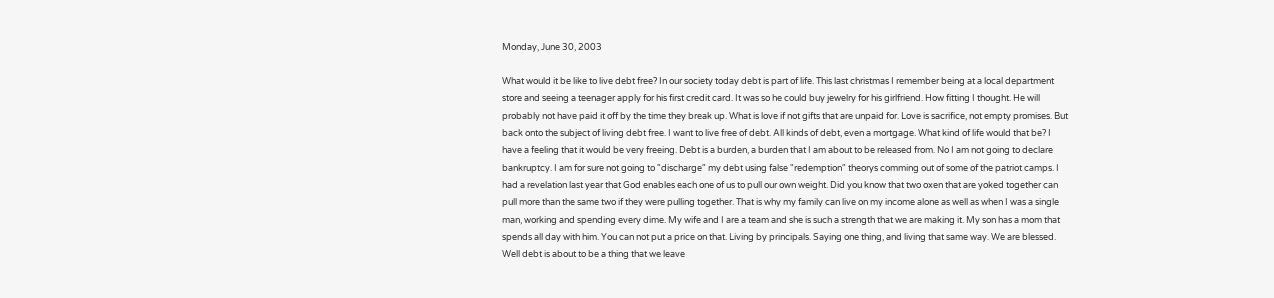Monday, June 30, 2003

What would it be like to live debt free? In our society today debt is part of life. This last christmas I remember being at a local department store and seeing a teenager apply for his first credit card. It was so he could buy jewelry for his girlfriend. How fitting I thought. He will probably not have paid it off by the time they break up. What is love if not gifts that are unpaid for. Love is sacrifice, not empty promises. But back onto the subject of living debt free. I want to live free of debt. All kinds of debt, even a mortgage. What kind of life would that be? I have a feeling that it would be very freeing. Debt is a burden, a burden that I am about to be released from. No I am not going to declare bankruptcy. I am for sure not going to "discharge" my debt using false "redemption" theorys comming out of some of the patriot camps. I had a revelation last year that God enables each one of us to pull our own weight. Did you know that two oxen that are yoked together can pull more than the same two if they were pulling together. That is why my family can live on my income alone as well as when I was a single man, working and spending every dime. My wife and I are a team and she is such a strength that we are making it. My son has a mom that spends all day with him. You can not put a price on that. Living by principals. Saying one thing, and living that same way. We are blessed. Well debt is about to be a thing that we leave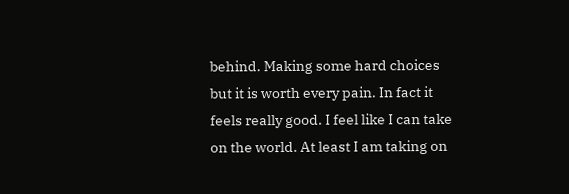behind. Making some hard choices but it is worth every pain. In fact it feels really good. I feel like I can take on the world. At least I am taking on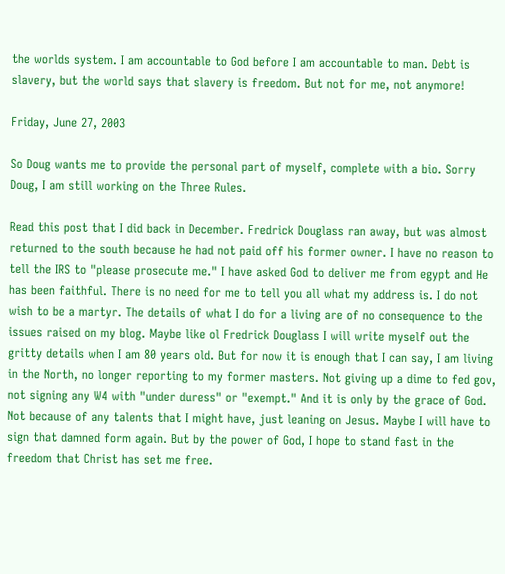the worlds system. I am accountable to God before I am accountable to man. Debt is slavery, but the world says that slavery is freedom. But not for me, not anymore!

Friday, June 27, 2003

So Doug wants me to provide the personal part of myself, complete with a bio. Sorry Doug, I am still working on the Three Rules.

Read this post that I did back in December. Fredrick Douglass ran away, but was almost returned to the south because he had not paid off his former owner. I have no reason to tell the IRS to "please prosecute me." I have asked God to deliver me from egypt and He has been faithful. There is no need for me to tell you all what my address is. I do not wish to be a martyr. The details of what I do for a living are of no consequence to the issues raised on my blog. Maybe like ol Fredrick Douglass I will write myself out the gritty details when I am 80 years old. But for now it is enough that I can say, I am living in the North, no longer reporting to my former masters. Not giving up a dime to fed gov, not signing any W4 with "under duress" or "exempt." And it is only by the grace of God. Not because of any talents that I might have, just leaning on Jesus. Maybe I will have to sign that damned form again. But by the power of God, I hope to stand fast in the freedom that Christ has set me free.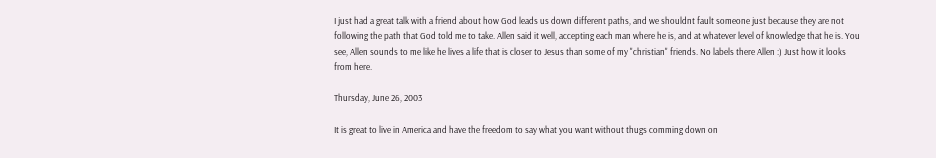I just had a great talk with a friend about how God leads us down different paths, and we shouldnt fault someone just because they are not following the path that God told me to take. Allen said it well, accepting each man where he is, and at whatever level of knowledge that he is. You see, Allen sounds to me like he lives a life that is closer to Jesus than some of my "christian" friends. No labels there Allen :) Just how it looks from here.

Thursday, June 26, 2003

It is great to live in America and have the freedom to say what you want without thugs comming down on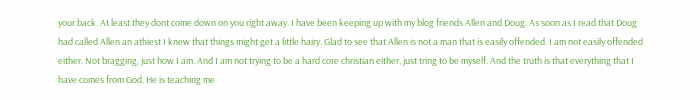your back. At least they dont come down on you right away. I have been keeping up with my blog friends Allen and Doug. As soon as I read that Doug had called Allen an athiest I knew that things might get a little hairy. Glad to see that Allen is not a man that is easily offended. I am not easily offended either. Not bragging, just how I am. And I am not trying to be a hard core christian either, just tring to be myself. And the truth is that everything that I have comes from God. He is teaching me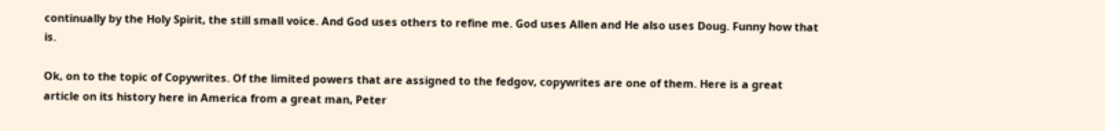continually by the Holy Spirit, the still small voice. And God uses others to refine me. God uses Allen and He also uses Doug. Funny how that is.

Ok, on to the topic of Copywrites. Of the limited powers that are assigned to the fedgov, copywrites are one of them. Here is a great article on its history here in America from a great man, Peter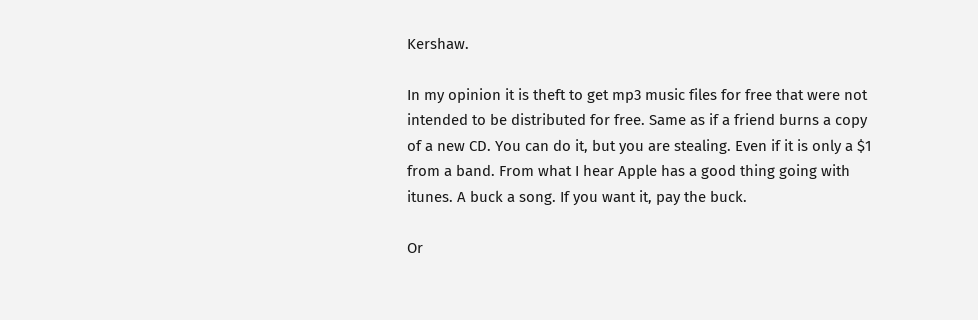Kershaw.

In my opinion it is theft to get mp3 music files for free that were not intended to be distributed for free. Same as if a friend burns a copy of a new CD. You can do it, but you are stealing. Even if it is only a $1 from a band. From what I hear Apple has a good thing going with itunes. A buck a song. If you want it, pay the buck.

Or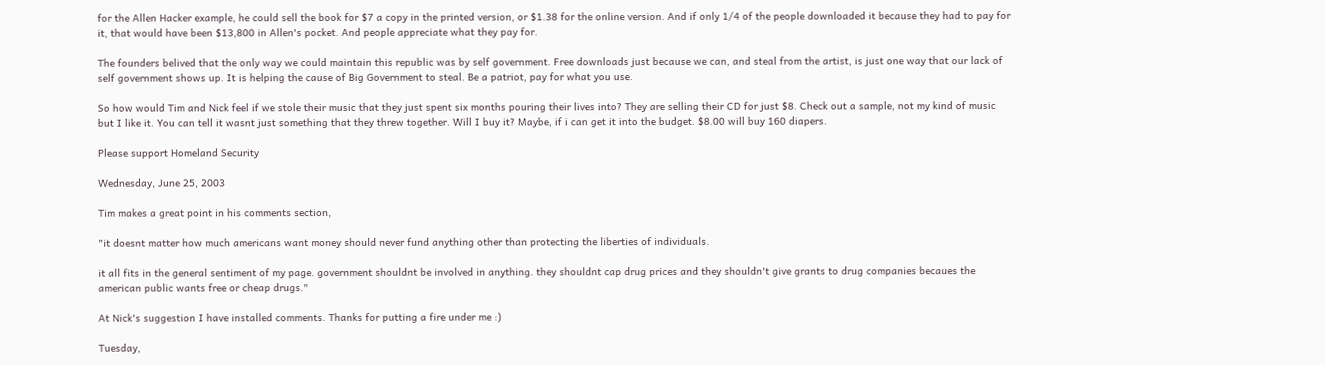for the Allen Hacker example, he could sell the book for $7 a copy in the printed version, or $1.38 for the online version. And if only 1/4 of the people downloaded it because they had to pay for it, that would have been $13,800 in Allen's pocket. And people appreciate what they pay for.

The founders belived that the only way we could maintain this republic was by self government. Free downloads just because we can, and steal from the artist, is just one way that our lack of self government shows up. It is helping the cause of Big Government to steal. Be a patriot, pay for what you use.

So how would Tim and Nick feel if we stole their music that they just spent six months pouring their lives into? They are selling their CD for just $8. Check out a sample, not my kind of music but I like it. You can tell it wasnt just something that they threw together. Will I buy it? Maybe, if i can get it into the budget. $8.00 will buy 160 diapers.

Please support Homeland Security

Wednesday, June 25, 2003

Tim makes a great point in his comments section,

"it doesnt matter how much americans want money should never fund anything other than protecting the liberties of individuals.

it all fits in the general sentiment of my page. government shouldnt be involved in anything. they shouldnt cap drug prices and they shouldn't give grants to drug companies becaues the american public wants free or cheap drugs."

At Nick's suggestion I have installed comments. Thanks for putting a fire under me :)

Tuesday,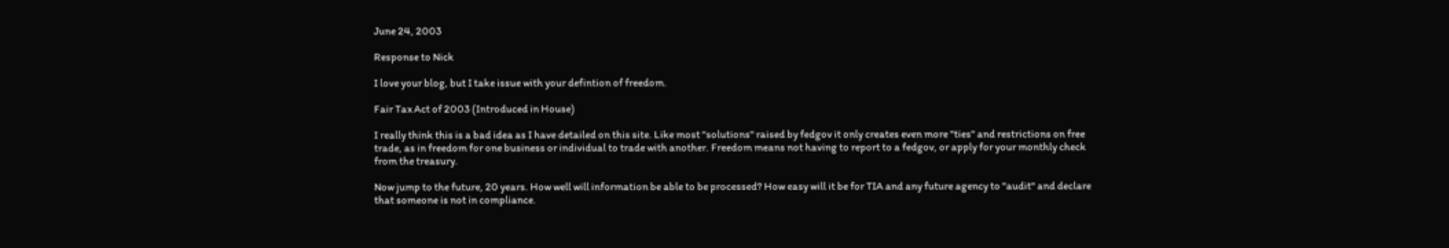June 24, 2003

Response to Nick

I love your blog, but I take issue with your defintion of freedom.

Fair Tax Act of 2003 (Introduced in House)

I really think this is a bad idea as I have detailed on this site. Like most "solutions" raised by fedgov it only creates even more "ties" and restrictions on free trade, as in freedom for one business or individual to trade with another. Freedom means not having to report to a fedgov, or apply for your monthly check from the treasury.

Now jump to the future, 20 years. How well will information be able to be processed? How easy will it be for TIA and any future agency to "audit" and declare that someone is not in compliance.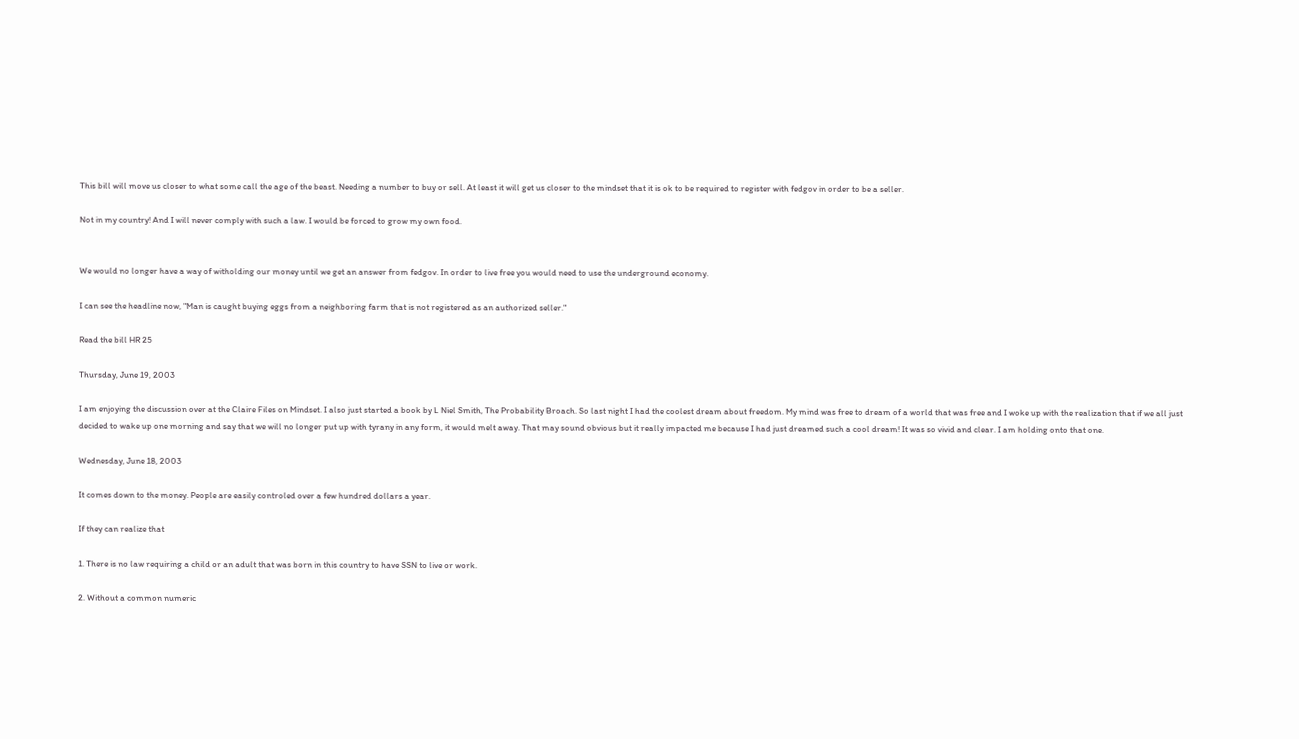This bill will move us closer to what some call the age of the beast. Needing a number to buy or sell. At least it will get us closer to the mindset that it is ok to be required to register with fedgov in order to be a seller.

Not in my country! And I will never comply with such a law. I would be forced to grow my own food.


We would no longer have a way of witholding our money until we get an answer from fedgov. In order to live free you would need to use the underground economy.

I can see the headline now, "Man is caught buying eggs from a neighboring farm that is not registered as an authorized seller."

Read the bill HR 25

Thursday, June 19, 2003

I am enjoying the discussion over at the Claire Files on Mindset. I also just started a book by L Niel Smith, The Probability Broach. So last night I had the coolest dream about freedom. My mind was free to dream of a world that was free and I woke up with the realization that if we all just decided to wake up one morning and say that we will no longer put up with tyrany in any form, it would melt away. That may sound obvious but it really impacted me because I had just dreamed such a cool dream! It was so vivid and clear. I am holding onto that one.

Wednesday, June 18, 2003

It comes down to the money. People are easily controled over a few hundred dollars a year.

If they can realize that

1. There is no law requiring a child or an adult that was born in this country to have SSN to live or work.

2. Without a common numeric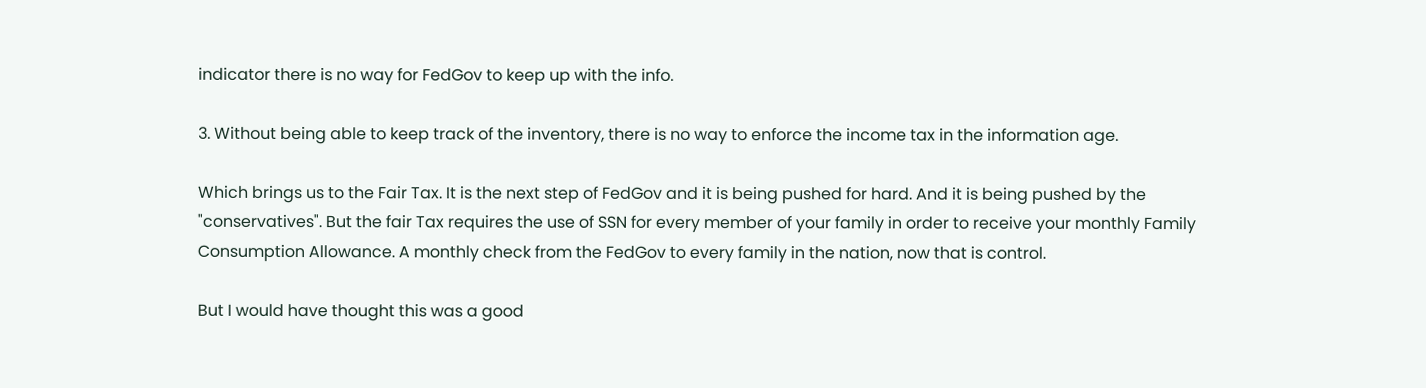indicator there is no way for FedGov to keep up with the info.

3. Without being able to keep track of the inventory, there is no way to enforce the income tax in the information age.

Which brings us to the Fair Tax. It is the next step of FedGov and it is being pushed for hard. And it is being pushed by the "conservatives". But the fair Tax requires the use of SSN for every member of your family in order to receive your monthly Family Consumption Allowance. A monthly check from the FedGov to every family in the nation, now that is control.

But I would have thought this was a good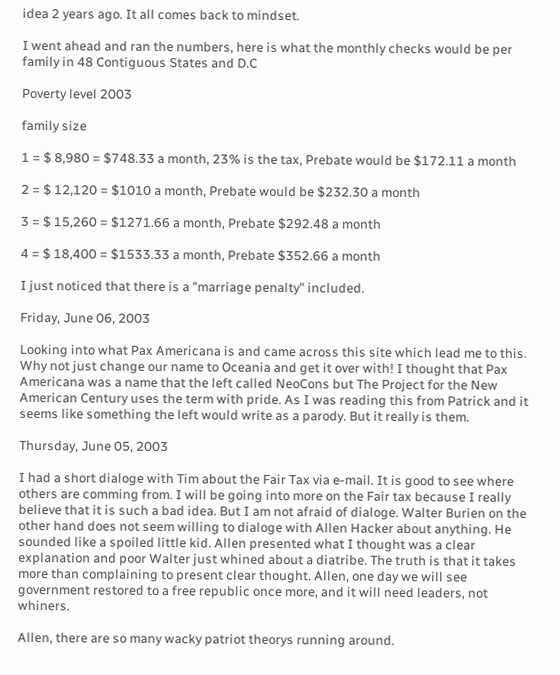idea 2 years ago. It all comes back to mindset.

I went ahead and ran the numbers, here is what the monthly checks would be per family in 48 Contiguous States and D.C

Poverty level 2003

family size

1 = $ 8,980 = $748.33 a month, 23% is the tax, Prebate would be $172.11 a month

2 = $ 12,120 = $1010 a month, Prebate would be $232.30 a month

3 = $ 15,260 = $1271.66 a month, Prebate $292.48 a month

4 = $ 18,400 = $1533.33 a month, Prebate $352.66 a month

I just noticed that there is a "marriage penalty" included.

Friday, June 06, 2003

Looking into what Pax Americana is and came across this site which lead me to this. Why not just change our name to Oceania and get it over with! I thought that Pax Americana was a name that the left called NeoCons but The Project for the New American Century uses the term with pride. As I was reading this from Patrick and it seems like something the left would write as a parody. But it really is them.

Thursday, June 05, 2003

I had a short dialoge with Tim about the Fair Tax via e-mail. It is good to see where others are comming from. I will be going into more on the Fair tax because I really believe that it is such a bad idea. But I am not afraid of dialoge. Walter Burien on the other hand does not seem willing to dialoge with Allen Hacker about anything. He sounded like a spoiled little kid. Allen presented what I thought was a clear explanation and poor Walter just whined about a diatribe. The truth is that it takes more than complaining to present clear thought. Allen, one day we will see government restored to a free republic once more, and it will need leaders, not whiners.

Allen, there are so many wacky patriot theorys running around.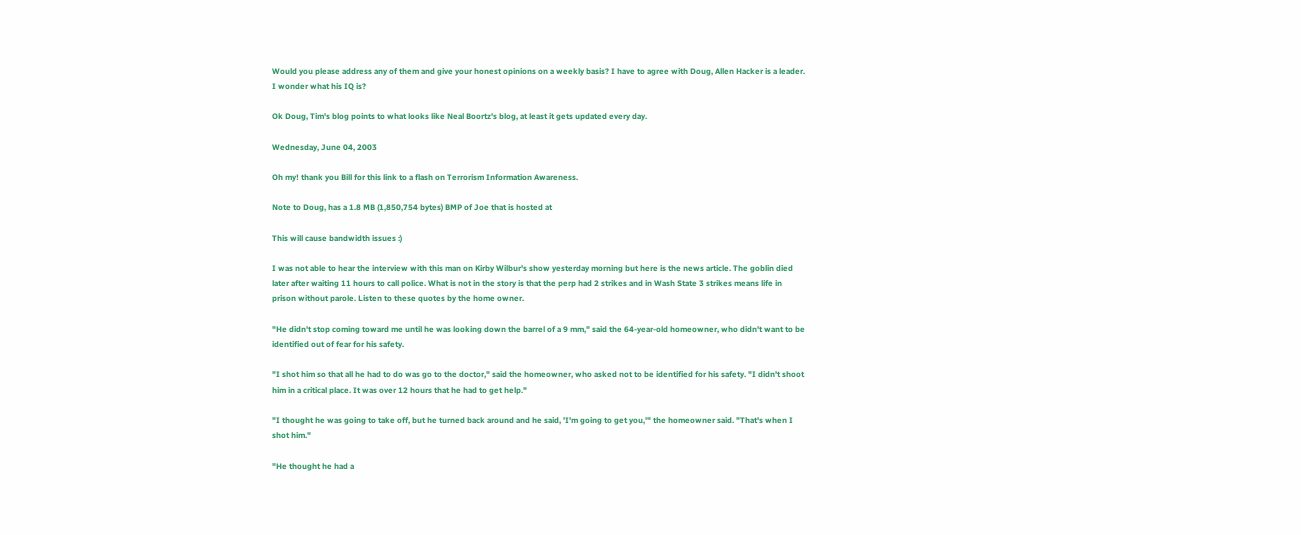Would you please address any of them and give your honest opinions on a weekly basis? I have to agree with Doug, Allen Hacker is a leader. I wonder what his IQ is?

Ok Doug, Tim's blog points to what looks like Neal Boortz's blog, at least it gets updated every day.

Wednesday, June 04, 2003

Oh my! thank you Bill for this link to a flash on Terrorism Information Awareness.

Note to Doug, has a 1.8 MB (1,850,754 bytes) BMP of Joe that is hosted at

This will cause bandwidth issues :)

I was not able to hear the interview with this man on Kirby Wilbur's show yesterday morning but here is the news article. The goblin died later after waiting 11 hours to call police. What is not in the story is that the perp had 2 strikes and in Wash State 3 strikes means life in prison without parole. Listen to these quotes by the home owner.

"He didn't stop coming toward me until he was looking down the barrel of a 9 mm," said the 64-year-old homeowner, who didn't want to be identified out of fear for his safety.

"I shot him so that all he had to do was go to the doctor," said the homeowner, who asked not to be identified for his safety. "I didn't shoot him in a critical place. It was over 12 hours that he had to get help."

"I thought he was going to take off, but he turned back around and he said, 'I'm going to get you,'" the homeowner said. "That's when I shot him."

"He thought he had a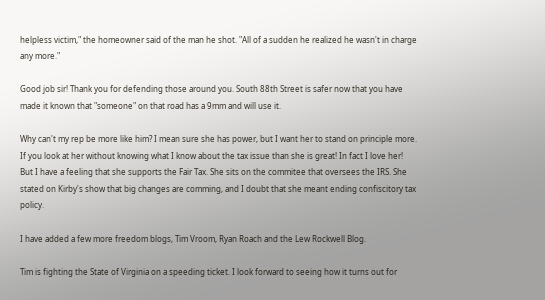helpless victim," the homeowner said of the man he shot. "All of a sudden he realized he wasn't in charge any more."

Good job sir! Thank you for defending those around you. South 88th Street is safer now that you have made it known that "someone" on that road has a 9mm and will use it.

Why can't my rep be more like him? I mean sure she has power, but I want her to stand on principle more. If you look at her without knowing what I know about the tax issue than she is great! In fact I love her! But I have a feeling that she supports the Fair Tax. She sits on the commitee that oversees the IRS. She stated on Kirby's show that big changes are comming, and I doubt that she meant ending confiscitory tax policy.

I have added a few more freedom blogs, Tim Vroom, Ryan Roach and the Lew Rockwell Blog.

Tim is fighting the State of Virginia on a speeding ticket. I look forward to seeing how it turns out for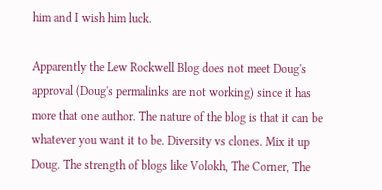him and I wish him luck.

Apparently the Lew Rockwell Blog does not meet Doug's approval (Doug's permalinks are not working) since it has more that one author. The nature of the blog is that it can be whatever you want it to be. Diversity vs clones. Mix it up Doug. The strength of blogs like Volokh, The Corner, The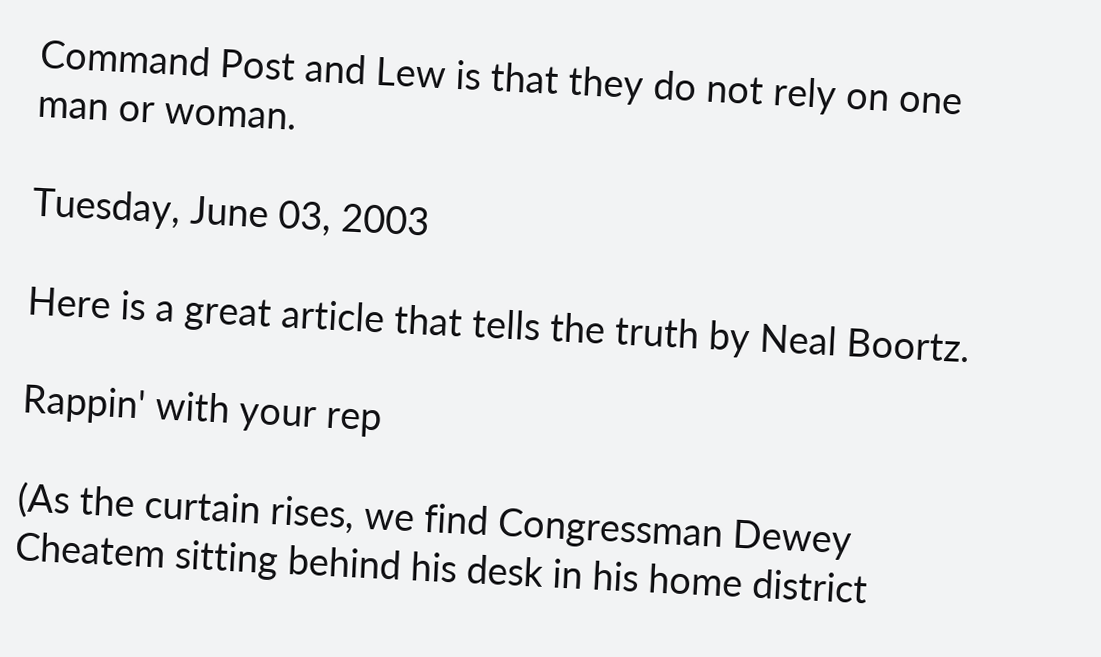Command Post and Lew is that they do not rely on one man or woman.

Tuesday, June 03, 2003

Here is a great article that tells the truth by Neal Boortz.

Rappin' with your rep

(As the curtain rises, we find Congressman Dewey Cheatem sitting behind his desk in his home district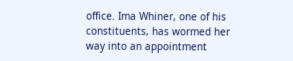office. Ima Whiner, one of his constituents, has wormed her way into an appointment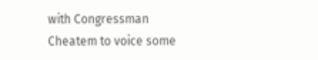with Congressman Cheatem to voice some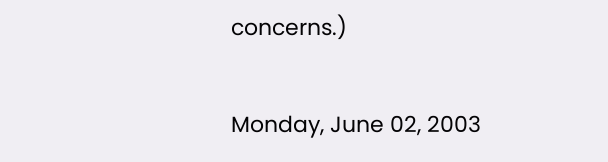concerns.)

Monday, June 02, 2003